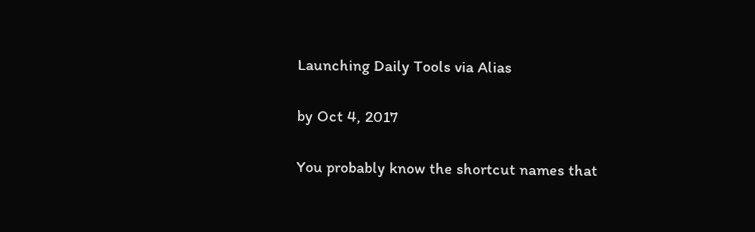Launching Daily Tools via Alias

by Oct 4, 2017

You probably know the shortcut names that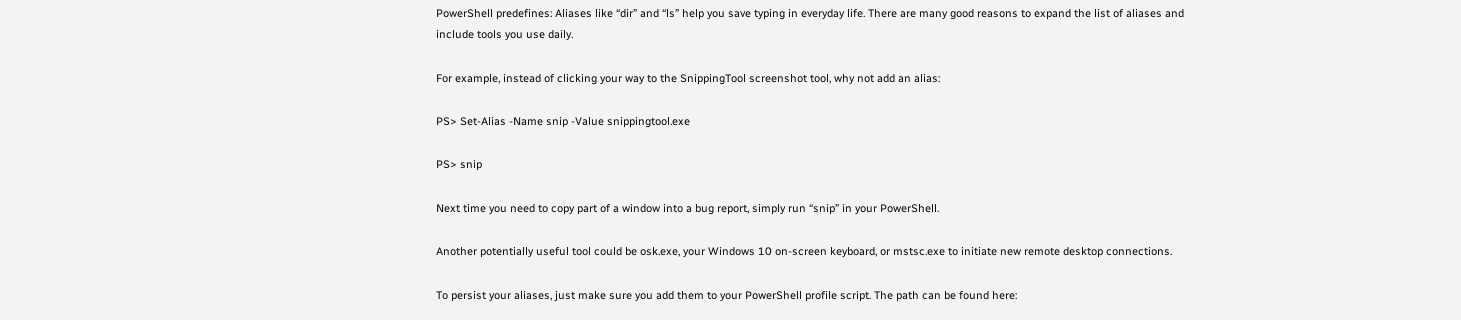PowerShell predefines: Aliases like “dir” and “ls” help you save typing in everyday life. There are many good reasons to expand the list of aliases and include tools you use daily.

For example, instead of clicking your way to the SnippingTool screenshot tool, why not add an alias:

PS> Set-Alias -Name snip -Value snippingtool.exe

PS> snip

Next time you need to copy part of a window into a bug report, simply run “snip” in your PowerShell.

Another potentially useful tool could be osk.exe, your Windows 10 on-screen keyboard, or mstsc.exe to initiate new remote desktop connections.

To persist your aliases, just make sure you add them to your PowerShell profile script. The path can be found here: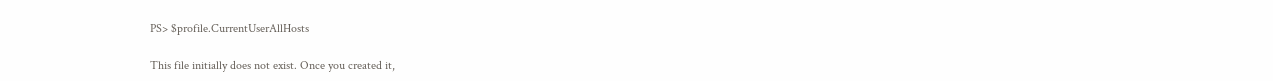PS> $profile.CurrentUserAllHosts

This file initially does not exist. Once you created it,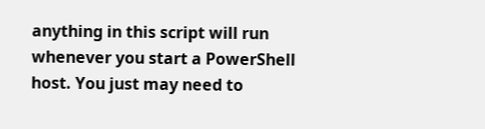anything in this script will run whenever you start a PowerShell host. You just may need to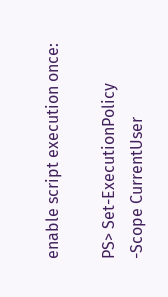enable script execution once:

PS> Set-ExecutionPolicy -Scope CurrentUser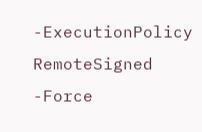-ExecutionPolicy RemoteSigned -Force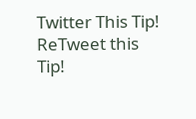Twitter This Tip! ReTweet this Tip!